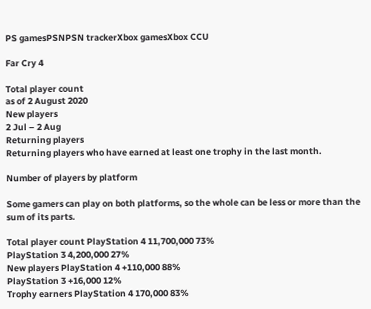PS gamesPSNPSN trackerXbox gamesXbox CCU

Far Cry 4

Total player count
as of 2 August 2020
New players
2 Jul – 2 Aug
Returning players
Returning players who have earned at least one trophy in the last month.

Number of players by platform

Some gamers can play on both platforms, so the whole can be less or more than the sum of its parts.

Total player count PlayStation 4 11,700,000 73%
PlayStation 3 4,200,000 27%
New players PlayStation 4 +110,000 88%
PlayStation 3 +16,000 12%
Trophy earners PlayStation 4 170,000 83%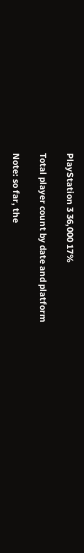PlayStation 3 36,000 17%

Total player count by date and platform

Note: so far, the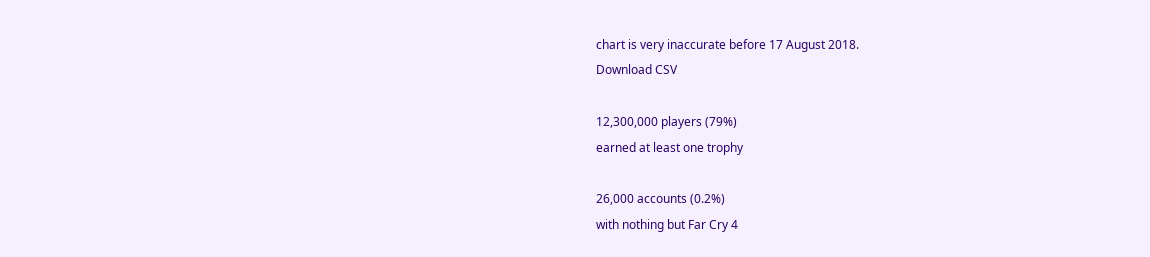chart is very inaccurate before 17 August 2018.
Download CSV

12,300,000 players (79%)
earned at least one trophy

26,000 accounts (0.2%)
with nothing but Far Cry 4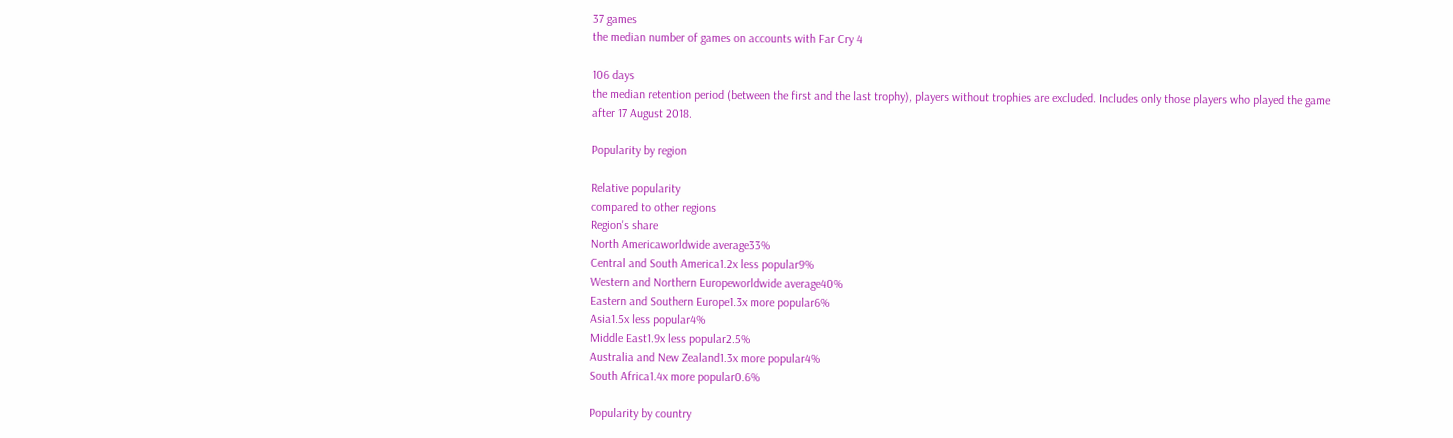37 games
the median number of games on accounts with Far Cry 4

106 days
the median retention period (between the first and the last trophy), players without trophies are excluded. Includes only those players who played the game after 17 August 2018.

Popularity by region

Relative popularity
compared to other regions
Region's share
North Americaworldwide average33%
Central and South America1.2x less popular9%
Western and Northern Europeworldwide average40%
Eastern and Southern Europe1.3x more popular6%
Asia1.5x less popular4%
Middle East1.9x less popular2.5%
Australia and New Zealand1.3x more popular4%
South Africa1.4x more popular0.6%

Popularity by country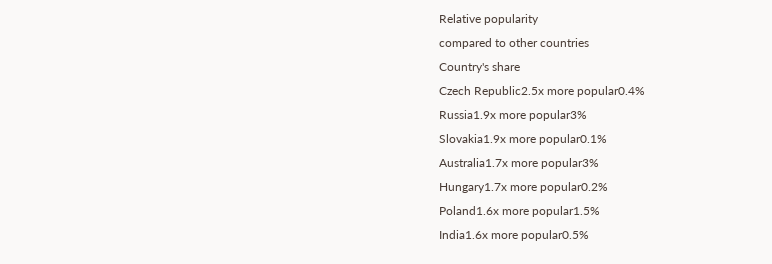Relative popularity
compared to other countries
Country's share
Czech Republic2.5x more popular0.4%
Russia1.9x more popular3%
Slovakia1.9x more popular0.1%
Australia1.7x more popular3%
Hungary1.7x more popular0.2%
Poland1.6x more popular1.5%
India1.6x more popular0.5%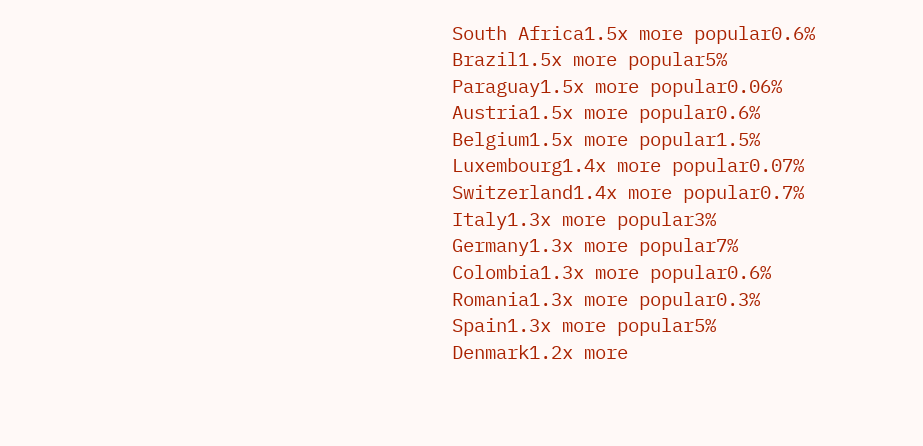South Africa1.5x more popular0.6%
Brazil1.5x more popular5%
Paraguay1.5x more popular0.06%
Austria1.5x more popular0.6%
Belgium1.5x more popular1.5%
Luxembourg1.4x more popular0.07%
Switzerland1.4x more popular0.7%
Italy1.3x more popular3%
Germany1.3x more popular7%
Colombia1.3x more popular0.6%
Romania1.3x more popular0.3%
Spain1.3x more popular5%
Denmark1.2x more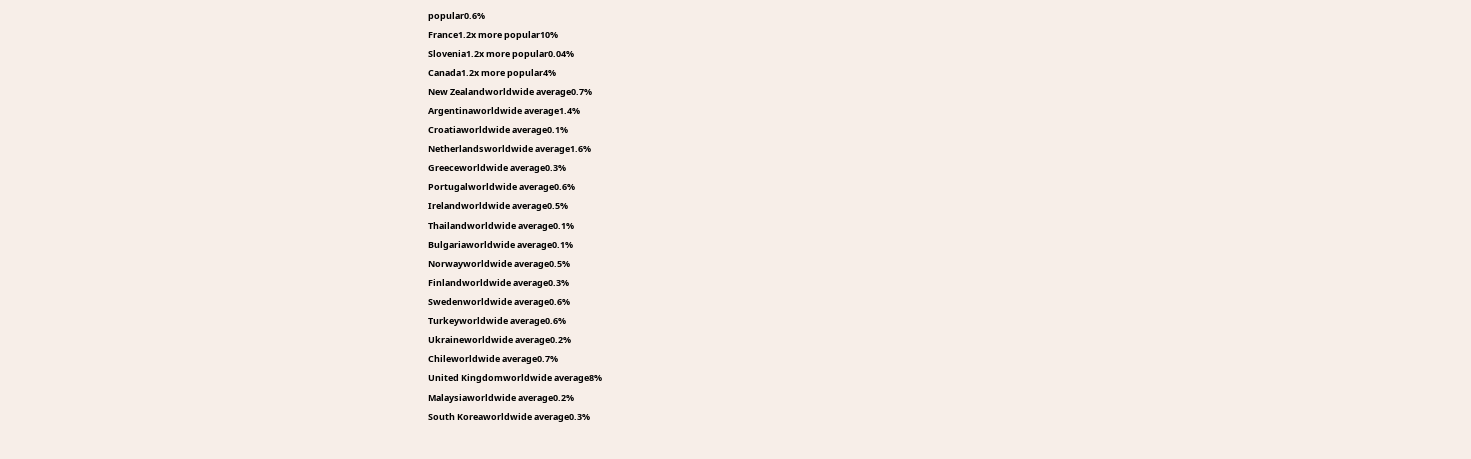popular0.6%
France1.2x more popular10%
Slovenia1.2x more popular0.04%
Canada1.2x more popular4%
New Zealandworldwide average0.7%
Argentinaworldwide average1.4%
Croatiaworldwide average0.1%
Netherlandsworldwide average1.6%
Greeceworldwide average0.3%
Portugalworldwide average0.6%
Irelandworldwide average0.5%
Thailandworldwide average0.1%
Bulgariaworldwide average0.1%
Norwayworldwide average0.5%
Finlandworldwide average0.3%
Swedenworldwide average0.6%
Turkeyworldwide average0.6%
Ukraineworldwide average0.2%
Chileworldwide average0.7%
United Kingdomworldwide average8%
Malaysiaworldwide average0.2%
South Koreaworldwide average0.3%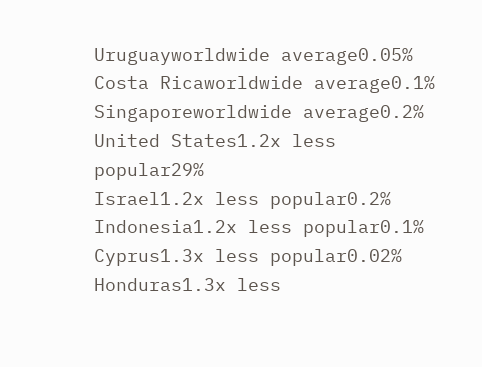Uruguayworldwide average0.05%
Costa Ricaworldwide average0.1%
Singaporeworldwide average0.2%
United States1.2x less popular29%
Israel1.2x less popular0.2%
Indonesia1.2x less popular0.1%
Cyprus1.3x less popular0.02%
Honduras1.3x less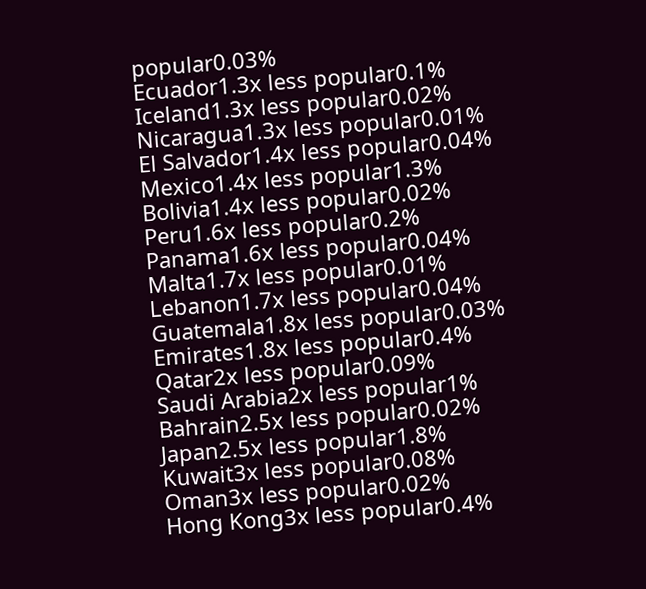popular0.03%
Ecuador1.3x less popular0.1%
Iceland1.3x less popular0.02%
Nicaragua1.3x less popular0.01%
El Salvador1.4x less popular0.04%
Mexico1.4x less popular1.3%
Bolivia1.4x less popular0.02%
Peru1.6x less popular0.2%
Panama1.6x less popular0.04%
Malta1.7x less popular0.01%
Lebanon1.7x less popular0.04%
Guatemala1.8x less popular0.03%
Emirates1.8x less popular0.4%
Qatar2x less popular0.09%
Saudi Arabia2x less popular1%
Bahrain2.5x less popular0.02%
Japan2.5x less popular1.8%
Kuwait3x less popular0.08%
Oman3x less popular0.02%
Hong Kong3x less popular0.4%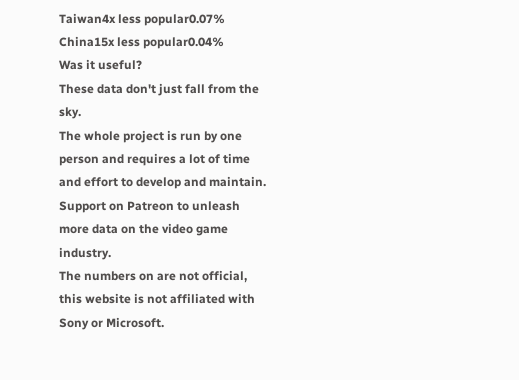Taiwan4x less popular0.07%
China15x less popular0.04%
Was it useful?
These data don't just fall from the sky.
The whole project is run by one person and requires a lot of time and effort to develop and maintain.
Support on Patreon to unleash more data on the video game industry.
The numbers on are not official, this website is not affiliated with Sony or Microsoft.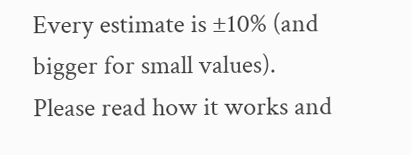Every estimate is ±10% (and bigger for small values).
Please read how it works and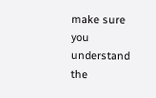make sure you understand the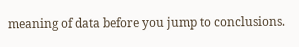meaning of data before you jump to conclusions.